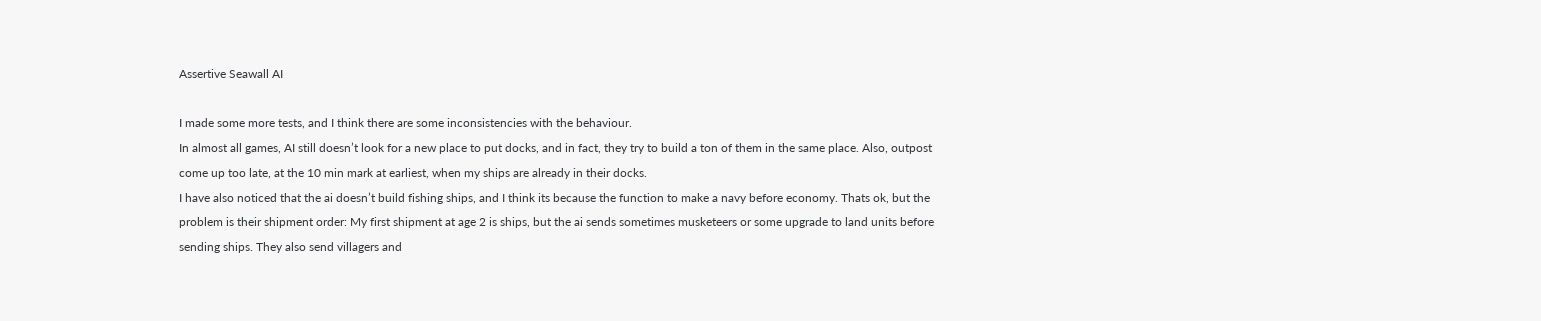Assertive Seawall AI

I made some more tests, and I think there are some inconsistencies with the behaviour.
In almost all games, AI still doesn’t look for a new place to put docks, and in fact, they try to build a ton of them in the same place. Also, outpost come up too late, at the 10 min mark at earliest, when my ships are already in their docks.
I have also noticed that the ai doesn’t build fishing ships, and I think its because the function to make a navy before economy. Thats ok, but the problem is their shipment order: My first shipment at age 2 is ships, but the ai sends sometimes musketeers or some upgrade to land units before sending ships. They also send villagers and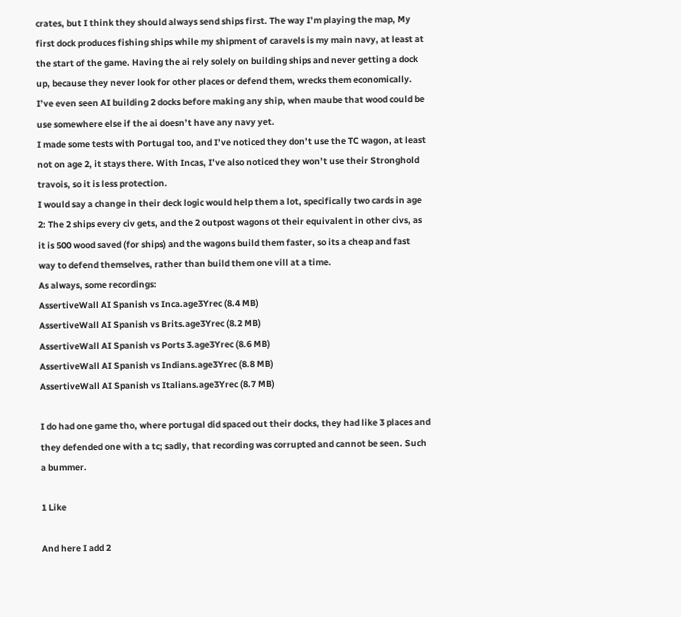crates, but I think they should always send ships first. The way I’m playing the map, My first dock produces fishing ships while my shipment of caravels is my main navy, at least at the start of the game. Having the ai rely solely on building ships and never getting a dock up, because they never look for other places or defend them, wrecks them economically. I’ve even seen AI building 2 docks before making any ship, when maube that wood could be use somewhere else if the ai doesn’t have any navy yet.
I made some tests with Portugal too, and I’ve noticed they don’t use the TC wagon, at least not on age 2, it stays there. With Incas, I’ve also noticed they won’t use their Stronghold travois, so it is less protection.
I would say a change in their deck logic would help them a lot, specifically two cards in age 2: The 2 ships every civ gets, and the 2 outpost wagons ot their equivalent in other civs, as it is 500 wood saved (for ships) and the wagons build them faster, so its a cheap and fast way to defend themselves, rather than build them one vill at a time.
As always, some recordings:
AssertiveWall AI Spanish vs Inca.age3Yrec (8.4 MB)
AssertiveWall AI Spanish vs Brits.age3Yrec (8.2 MB)
AssertiveWall AI Spanish vs Ports 3.age3Yrec (8.6 MB)
AssertiveWall AI Spanish vs Indians.age3Yrec (8.8 MB)
AssertiveWall AI Spanish vs Italians.age3Yrec (8.7 MB)

I do had one game tho, where portugal did spaced out their docks, they had like 3 places and they defended one with a tc; sadly, that recording was corrupted and cannot be seen. Such a bummer.

1 Like

And here I add 2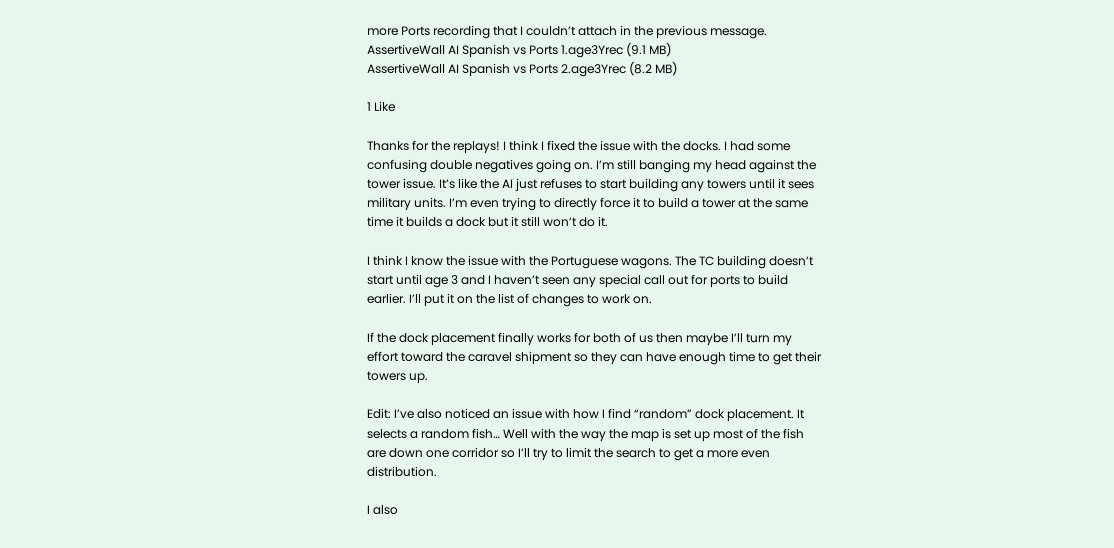more Ports recording that I couldn’t attach in the previous message.
AssertiveWall AI Spanish vs Ports 1.age3Yrec (9.1 MB)
AssertiveWall AI Spanish vs Ports 2.age3Yrec (8.2 MB)

1 Like

Thanks for the replays! I think I fixed the issue with the docks. I had some confusing double negatives going on. I’m still banging my head against the tower issue. It’s like the AI just refuses to start building any towers until it sees military units. I’m even trying to directly force it to build a tower at the same time it builds a dock but it still won’t do it.

I think I know the issue with the Portuguese wagons. The TC building doesn’t start until age 3 and I haven’t seen any special call out for ports to build earlier. I’ll put it on the list of changes to work on.

If the dock placement finally works for both of us then maybe I’ll turn my effort toward the caravel shipment so they can have enough time to get their towers up.

Edit: I’ve also noticed an issue with how I find “random” dock placement. It selects a random fish… Well with the way the map is set up most of the fish are down one corridor so I’ll try to limit the search to get a more even distribution.

I also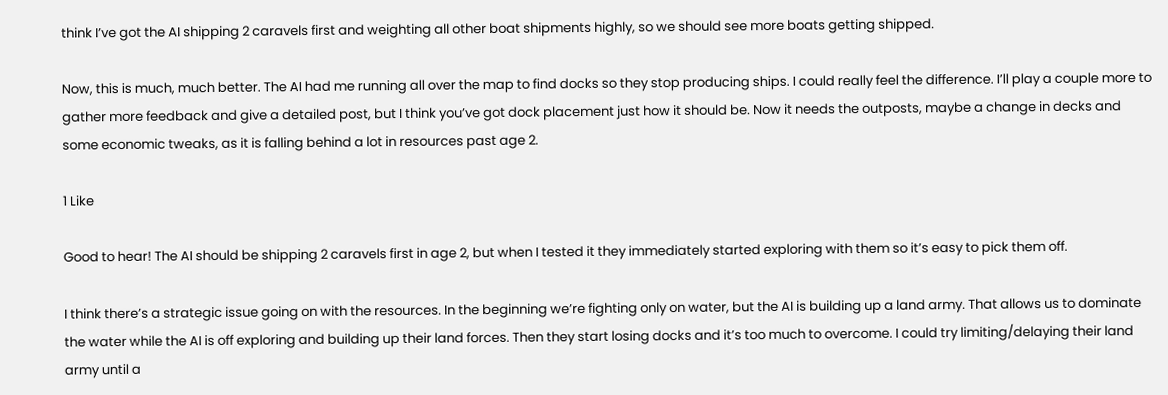think I’ve got the AI shipping 2 caravels first and weighting all other boat shipments highly, so we should see more boats getting shipped.

Now, this is much, much better. The AI had me running all over the map to find docks so they stop producing ships. I could really feel the difference. I’ll play a couple more to gather more feedback and give a detailed post, but I think you’ve got dock placement just how it should be. Now it needs the outposts, maybe a change in decks and some economic tweaks, as it is falling behind a lot in resources past age 2.

1 Like

Good to hear! The AI should be shipping 2 caravels first in age 2, but when I tested it they immediately started exploring with them so it’s easy to pick them off.

I think there’s a strategic issue going on with the resources. In the beginning we’re fighting only on water, but the AI is building up a land army. That allows us to dominate the water while the AI is off exploring and building up their land forces. Then they start losing docks and it’s too much to overcome. I could try limiting/delaying their land army until a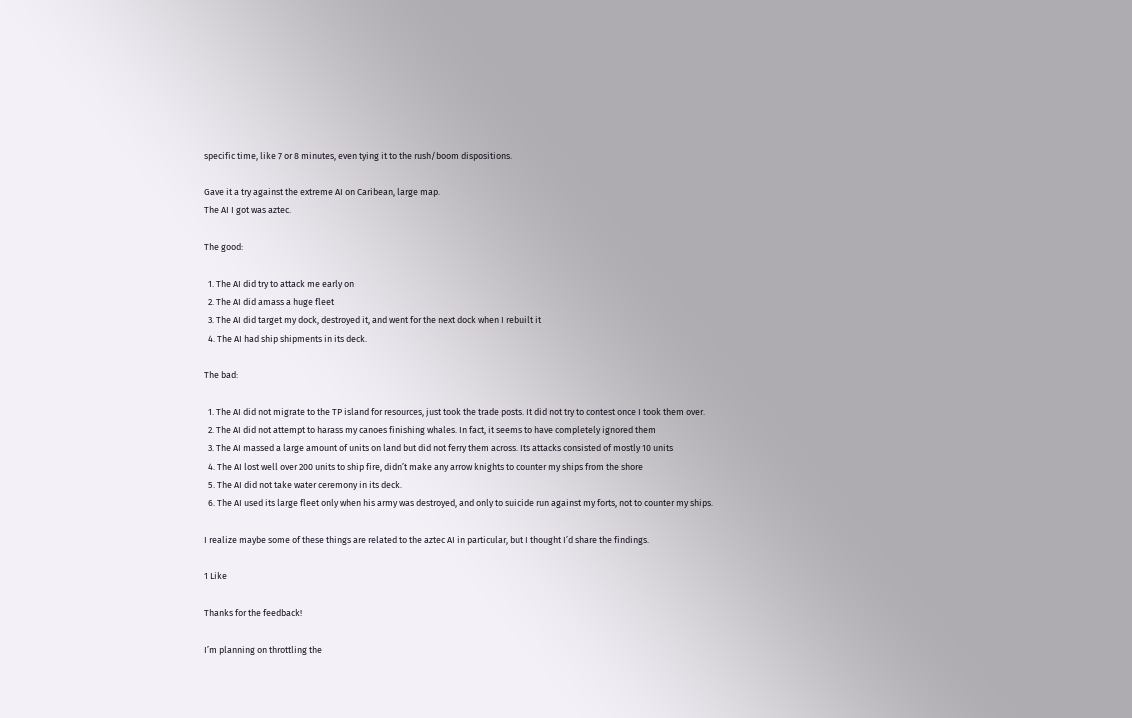specific time, like 7 or 8 minutes, even tying it to the rush/boom dispositions.

Gave it a try against the extreme AI on Caribean, large map.
The AI I got was aztec.

The good:

  1. The AI did try to attack me early on
  2. The AI did amass a huge fleet
  3. The AI did target my dock, destroyed it, and went for the next dock when I rebuilt it
  4. The AI had ship shipments in its deck.

The bad:

  1. The AI did not migrate to the TP island for resources, just took the trade posts. It did not try to contest once I took them over.
  2. The AI did not attempt to harass my canoes finishing whales. In fact, it seems to have completely ignored them
  3. The AI massed a large amount of units on land but did not ferry them across. Its attacks consisted of mostly 10 units
  4. The AI lost well over 200 units to ship fire, didn’t make any arrow knights to counter my ships from the shore
  5. The AI did not take water ceremony in its deck.
  6. The AI used its large fleet only when his army was destroyed, and only to suicide run against my forts, not to counter my ships.

I realize maybe some of these things are related to the aztec AI in particular, but I thought I’d share the findings.

1 Like

Thanks for the feedback!

I’m planning on throttling the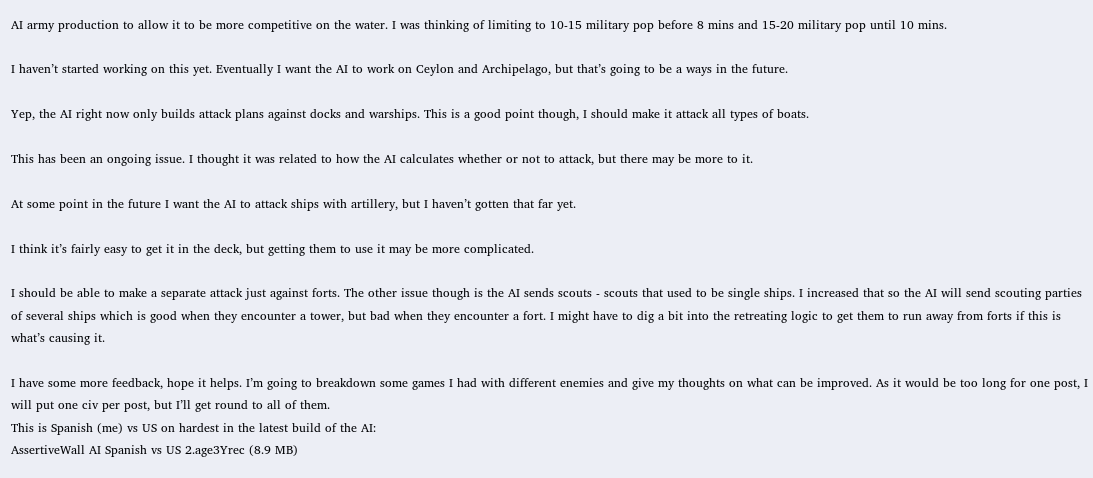AI army production to allow it to be more competitive on the water. I was thinking of limiting to 10-15 military pop before 8 mins and 15-20 military pop until 10 mins.

I haven’t started working on this yet. Eventually I want the AI to work on Ceylon and Archipelago, but that’s going to be a ways in the future.

Yep, the AI right now only builds attack plans against docks and warships. This is a good point though, I should make it attack all types of boats.

This has been an ongoing issue. I thought it was related to how the AI calculates whether or not to attack, but there may be more to it.

At some point in the future I want the AI to attack ships with artillery, but I haven’t gotten that far yet.

I think it’s fairly easy to get it in the deck, but getting them to use it may be more complicated.

I should be able to make a separate attack just against forts. The other issue though is the AI sends scouts - scouts that used to be single ships. I increased that so the AI will send scouting parties of several ships which is good when they encounter a tower, but bad when they encounter a fort. I might have to dig a bit into the retreating logic to get them to run away from forts if this is what’s causing it.

I have some more feedback, hope it helps. I’m going to breakdown some games I had with different enemies and give my thoughts on what can be improved. As it would be too long for one post, I will put one civ per post, but I’ll get round to all of them.
This is Spanish (me) vs US on hardest in the latest build of the AI:
AssertiveWall AI Spanish vs US 2.age3Yrec (8.9 MB)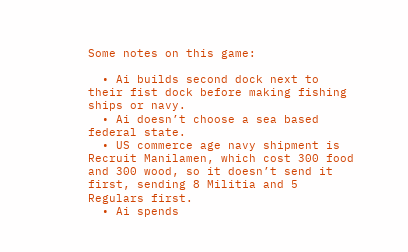Some notes on this game:

  • Ai builds second dock next to their fist dock before making fishing ships or navy.
  • Ai doesn’t choose a sea based federal state.
  • US commerce age navy shipment is Recruit Manilamen, which cost 300 food and 300 wood, so it doesn’t send it first, sending 8 Militia and 5 Regulars first.
  • Ai spends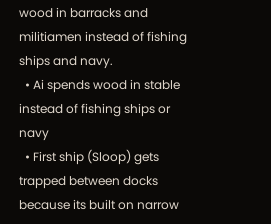wood in barracks and militiamen instead of fishing ships and navy.
  • Ai spends wood in stable instead of fishing ships or navy
  • First ship (Sloop) gets trapped between docks because its built on narrow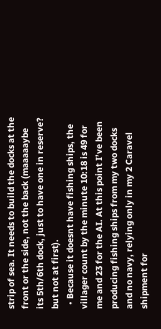strip of sea. It needs to build the docks at the front or the side, not the back (maaaaaybe its 5th/6th dock, just to have one in reserve? but not at first).
  • Because it doesnt have fishing ships, the villager count by the minute 10:18 is 49 for me and 23 for the AI. At this point I’ve been producing fishing ships from my two docks and no navy, relying only in my 2 Caravel shipment for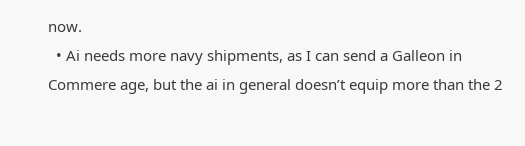now.
  • Ai needs more navy shipments, as I can send a Galleon in Commere age, but the ai in general doesn’t equip more than the 2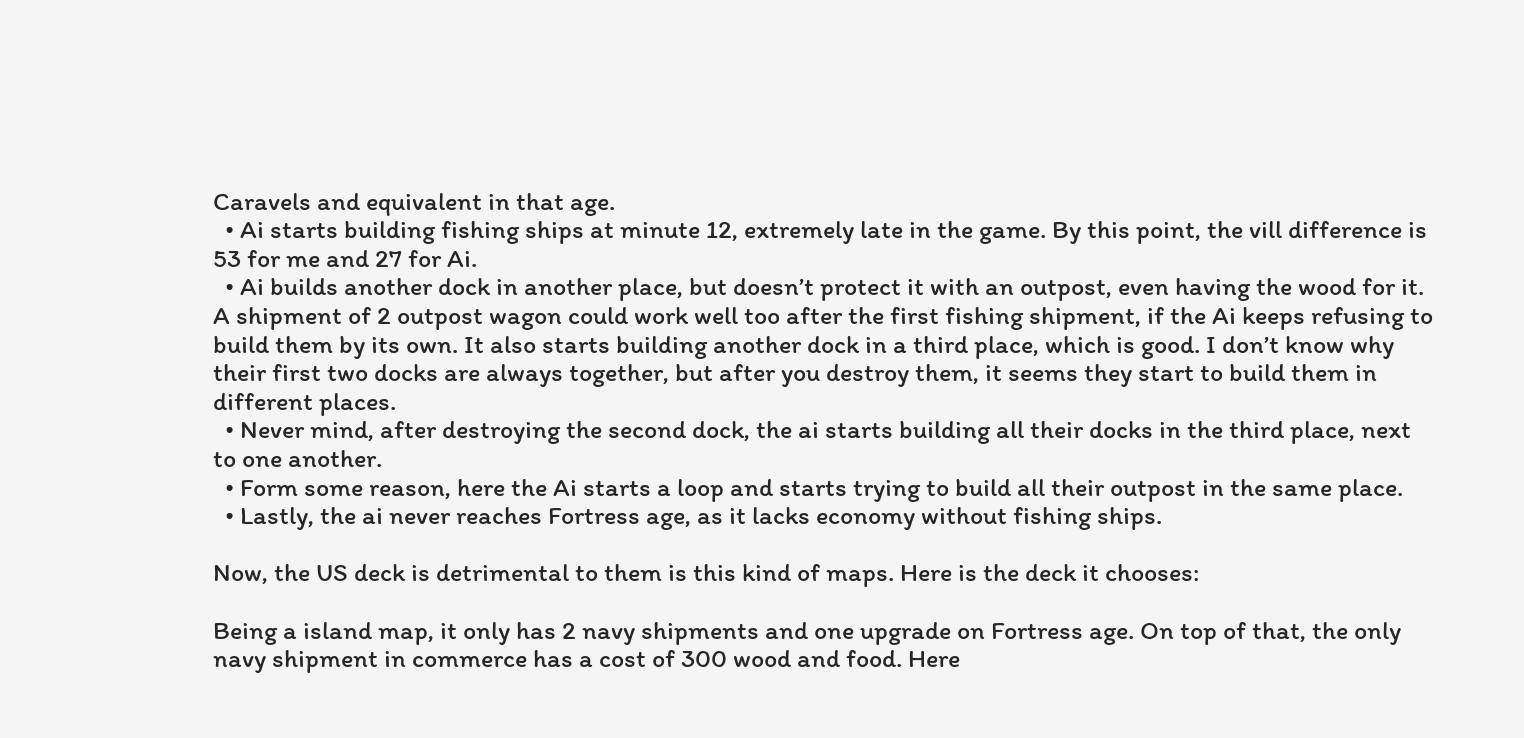Caravels and equivalent in that age.
  • Ai starts building fishing ships at minute 12, extremely late in the game. By this point, the vill difference is 53 for me and 27 for Ai.
  • Ai builds another dock in another place, but doesn’t protect it with an outpost, even having the wood for it. A shipment of 2 outpost wagon could work well too after the first fishing shipment, if the Ai keeps refusing to build them by its own. It also starts building another dock in a third place, which is good. I don’t know why their first two docks are always together, but after you destroy them, it seems they start to build them in different places.
  • Never mind, after destroying the second dock, the ai starts building all their docks in the third place, next to one another.
  • Form some reason, here the Ai starts a loop and starts trying to build all their outpost in the same place.
  • Lastly, the ai never reaches Fortress age, as it lacks economy without fishing ships.

Now, the US deck is detrimental to them is this kind of maps. Here is the deck it chooses:

Being a island map, it only has 2 navy shipments and one upgrade on Fortress age. On top of that, the only navy shipment in commerce has a cost of 300 wood and food. Here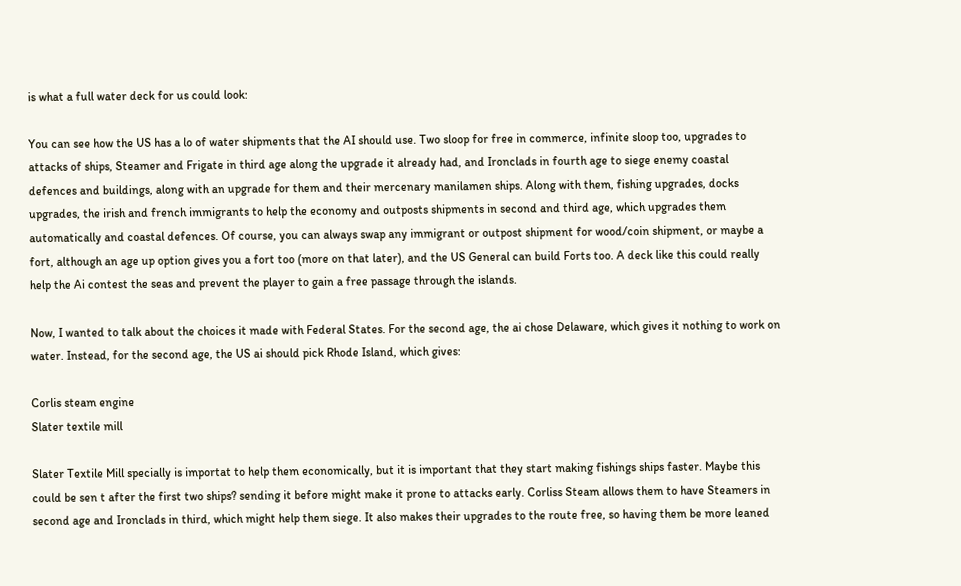is what a full water deck for us could look:

You can see how the US has a lo of water shipments that the AI should use. Two sloop for free in commerce, infinite sloop too, upgrades to attacks of ships, Steamer and Frigate in third age along the upgrade it already had, and Ironclads in fourth age to siege enemy coastal defences and buildings, along with an upgrade for them and their mercenary manilamen ships. Along with them, fishing upgrades, docks upgrades, the irish and french immigrants to help the economy and outposts shipments in second and third age, which upgrades them automatically and coastal defences. Of course, you can always swap any immigrant or outpost shipment for wood/coin shipment, or maybe a fort, although an age up option gives you a fort too (more on that later), and the US General can build Forts too. A deck like this could really help the Ai contest the seas and prevent the player to gain a free passage through the islands.

Now, I wanted to talk about the choices it made with Federal States. For the second age, the ai chose Delaware, which gives it nothing to work on water. Instead, for the second age, the US ai should pick Rhode Island, which gives:

Corlis steam engine
Slater textile mill

Slater Textile Mill specially is importat to help them economically, but it is important that they start making fishings ships faster. Maybe this could be sen t after the first two ships? sending it before might make it prone to attacks early. Corliss Steam allows them to have Steamers in second age and Ironclads in third, which might help them siege. It also makes their upgrades to the route free, so having them be more leaned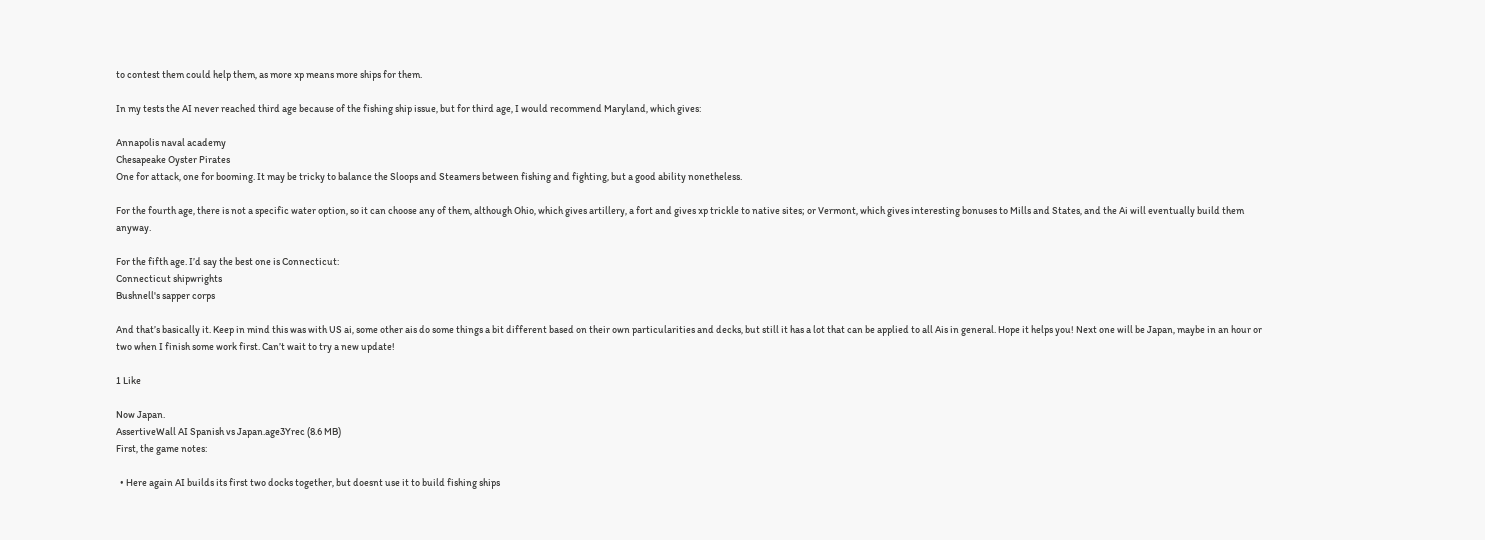to contest them could help them, as more xp means more ships for them.

In my tests the AI never reached third age because of the fishing ship issue, but for third age, I would recommend Maryland, which gives:

Annapolis naval academy
Chesapeake Oyster Pirates
One for attack, one for booming. It may be tricky to balance the Sloops and Steamers between fishing and fighting, but a good ability nonetheless.

For the fourth age, there is not a specific water option, so it can choose any of them, although Ohio, which gives artillery, a fort and gives xp trickle to native sites; or Vermont, which gives interesting bonuses to Mills and States, and the Ai will eventually build them anyway.

For the fifth age. I’d say the best one is Connecticut:
Connecticut shipwrights
Bushnell's sapper corps

And that’s basically it. Keep in mind this was with US ai, some other ais do some things a bit different based on their own particularities and decks, but still it has a lot that can be applied to all Ais in general. Hope it helps you! Next one will be Japan, maybe in an hour or two when I finish some work first. Can’t wait to try a new update!

1 Like

Now Japan.
AssertiveWall AI Spanish vs Japan.age3Yrec (8.6 MB)
First, the game notes:

  • Here again AI builds its first two docks together, but doesnt use it to build fishing ships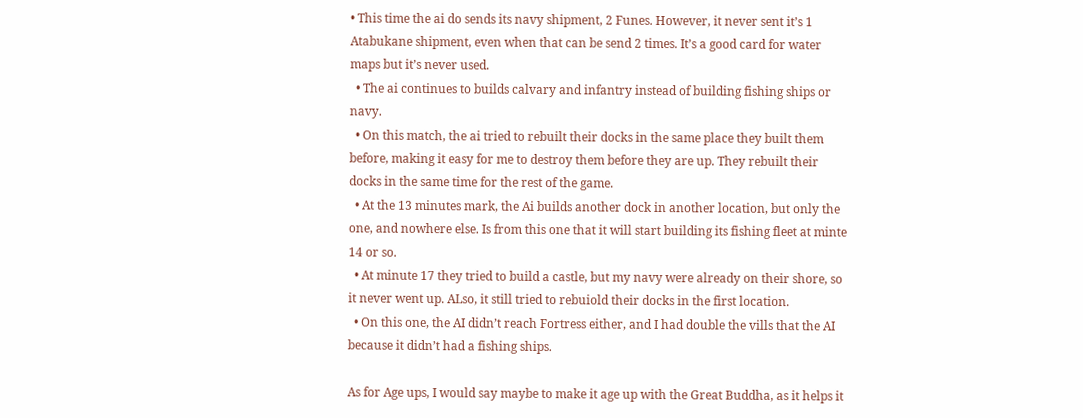• This time the ai do sends its navy shipment, 2 Funes. However, it never sent it’s 1 Atabukane shipment, even when that can be send 2 times. It’s a good card for water maps but it’s never used.
  • The ai continues to builds calvary and infantry instead of building fishing ships or navy.
  • On this match, the ai tried to rebuilt their docks in the same place they built them before, making it easy for me to destroy them before they are up. They rebuilt their docks in the same time for the rest of the game.
  • At the 13 minutes mark, the Ai builds another dock in another location, but only the one, and nowhere else. Is from this one that it will start building its fishing fleet at minte 14 or so.
  • At minute 17 they tried to build a castle, but my navy were already on their shore, so it never went up. ALso, it still tried to rebuiold their docks in the first location.
  • On this one, the AI didn’t reach Fortress either, and I had double the vills that the AI because it didn’t had a fishing ships.

As for Age ups, I would say maybe to make it age up with the Great Buddha, as it helps it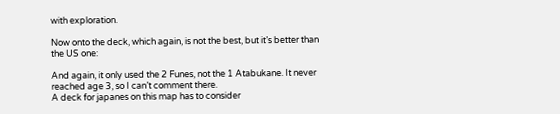with exploration.

Now onto the deck, which again, is not the best, but it’s better than the US one:

And again, it only used the 2 Funes, not the 1 Atabukane. It never reached age 3, so I can’t comment there.
A deck for japanes on this map has to consider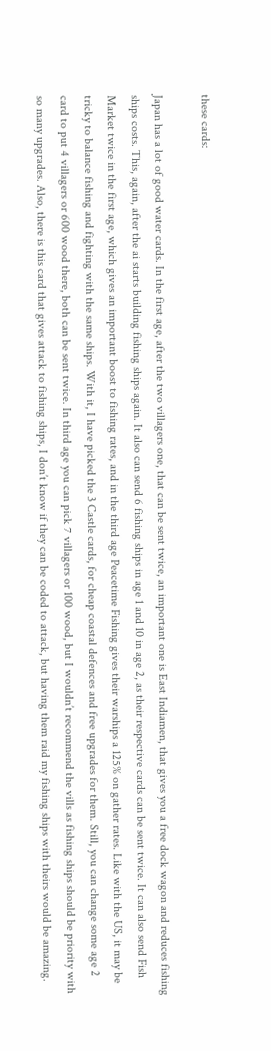these cards:

Japan has a lot of good water cards. In the first age, after the two villagers one, that can be sent twice, an important one is East Indiamen, that gives you a free dock wagon and reduces fishing ships costs. This, again, after the ai starts building fishing ships again. It also can send 6 fishing ships in age 1 and 10 in age 2, as their respective cards can be sent twice. It can also send Fish Market twice in the first age, which gives an important boost to fishing rates, and in the third age Peacetime Fishing gives their warships a 125% on gather rates. Like with the US, it may be tricky to balance fishing and fighting with the same ships. With it, I have picked the 3 Castle cards, for cheap coastal defences and free upgrades for them. Still, you can change some age 2 card to put 4 villagers or 600 wood there, both can be sent twice. In third age you can pick 7 villagers or 100 wood, but I wouldn’t recommend the vills as fishing ships should be priority with so many upgrades. Also, there is this card that gives attack to fishing ships, I don’t know if they can be coded to attack, but having them raid my fishing ships with theirs would be amazing.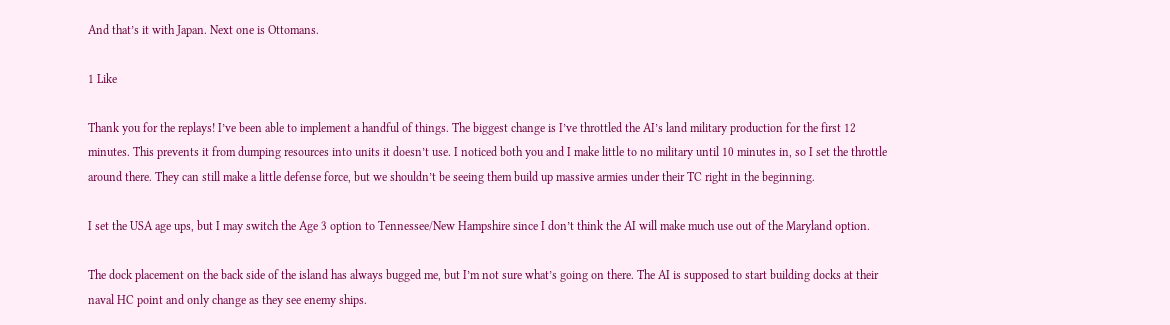And that’s it with Japan. Next one is Ottomans.

1 Like

Thank you for the replays! I’ve been able to implement a handful of things. The biggest change is I’ve throttled the AI’s land military production for the first 12 minutes. This prevents it from dumping resources into units it doesn’t use. I noticed both you and I make little to no military until 10 minutes in, so I set the throttle around there. They can still make a little defense force, but we shouldn’t be seeing them build up massive armies under their TC right in the beginning.

I set the USA age ups, but I may switch the Age 3 option to Tennessee/New Hampshire since I don’t think the AI will make much use out of the Maryland option.

The dock placement on the back side of the island has always bugged me, but I’m not sure what’s going on there. The AI is supposed to start building docks at their naval HC point and only change as they see enemy ships.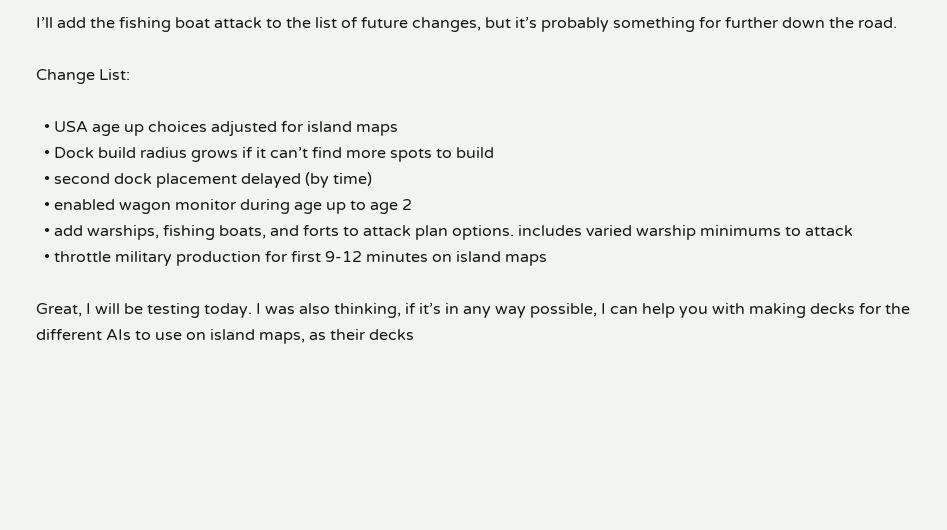I’ll add the fishing boat attack to the list of future changes, but it’s probably something for further down the road.

Change List:

  • USA age up choices adjusted for island maps
  • Dock build radius grows if it can’t find more spots to build
  • second dock placement delayed (by time)
  • enabled wagon monitor during age up to age 2
  • add warships, fishing boats, and forts to attack plan options. includes varied warship minimums to attack
  • throttle military production for first 9-12 minutes on island maps

Great, I will be testing today. I was also thinking, if it’s in any way possible, I can help you with making decks for the different AIs to use on island maps, as their decks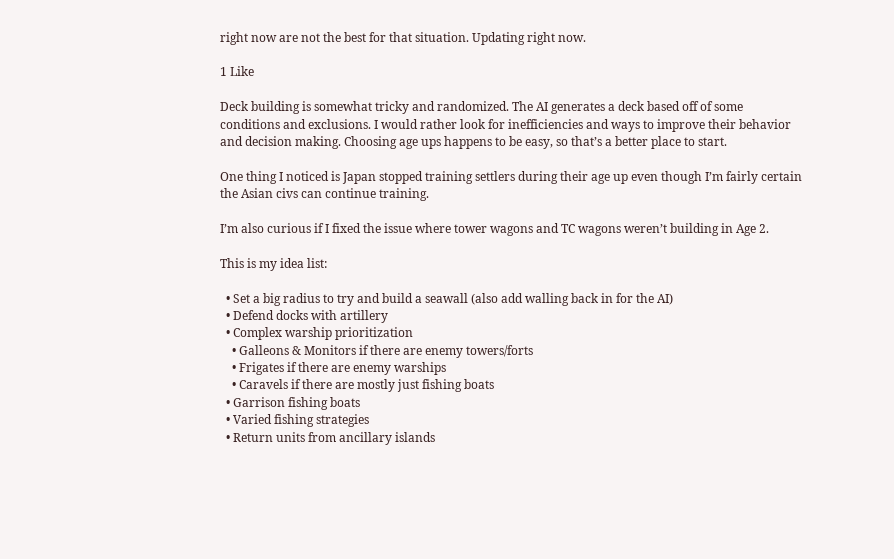right now are not the best for that situation. Updating right now.

1 Like

Deck building is somewhat tricky and randomized. The AI generates a deck based off of some conditions and exclusions. I would rather look for inefficiencies and ways to improve their behavior and decision making. Choosing age ups happens to be easy, so that’s a better place to start.

One thing I noticed is Japan stopped training settlers during their age up even though I’m fairly certain the Asian civs can continue training.

I’m also curious if I fixed the issue where tower wagons and TC wagons weren’t building in Age 2.

This is my idea list:

  • Set a big radius to try and build a seawall (also add walling back in for the AI)
  • Defend docks with artillery
  • Complex warship prioritization
    • Galleons & Monitors if there are enemy towers/forts
    • Frigates if there are enemy warships
    • Caravels if there are mostly just fishing boats
  • Garrison fishing boats
  • Varied fishing strategies
  • Return units from ancillary islands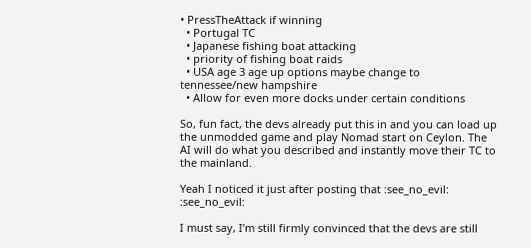• PressTheAttack if winning
  • Portugal TC
  • Japanese fishing boat attacking
  • priority of fishing boat raids
  • USA age 3 age up options maybe change to tennessee/new hampshire
  • Allow for even more docks under certain conditions

So, fun fact, the devs already put this in and you can load up the unmodded game and play Nomad start on Ceylon. The AI will do what you described and instantly move their TC to the mainland.

Yeah I noticed it just after posting that :see_no_evil: :see_no_evil:

I must say, I’m still firmly convinced that the devs are still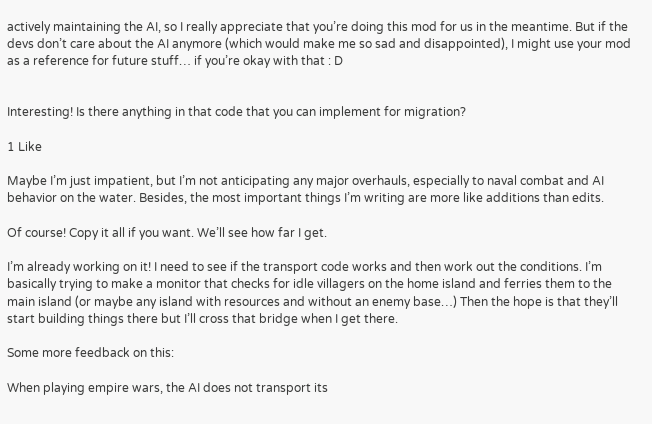actively maintaining the AI, so I really appreciate that you’re doing this mod for us in the meantime. But if the devs don’t care about the AI anymore (which would make me so sad and disappointed), I might use your mod as a reference for future stuff… if you’re okay with that : D


Interesting! Is there anything in that code that you can implement for migration?

1 Like

Maybe I’m just impatient, but I’m not anticipating any major overhauls, especially to naval combat and AI behavior on the water. Besides, the most important things I’m writing are more like additions than edits.

Of course! Copy it all if you want. We’ll see how far I get.

I’m already working on it! I need to see if the transport code works and then work out the conditions. I’m basically trying to make a monitor that checks for idle villagers on the home island and ferries them to the main island (or maybe any island with resources and without an enemy base…) Then the hope is that they’ll start building things there but I’ll cross that bridge when I get there.

Some more feedback on this:

When playing empire wars, the AI does not transport its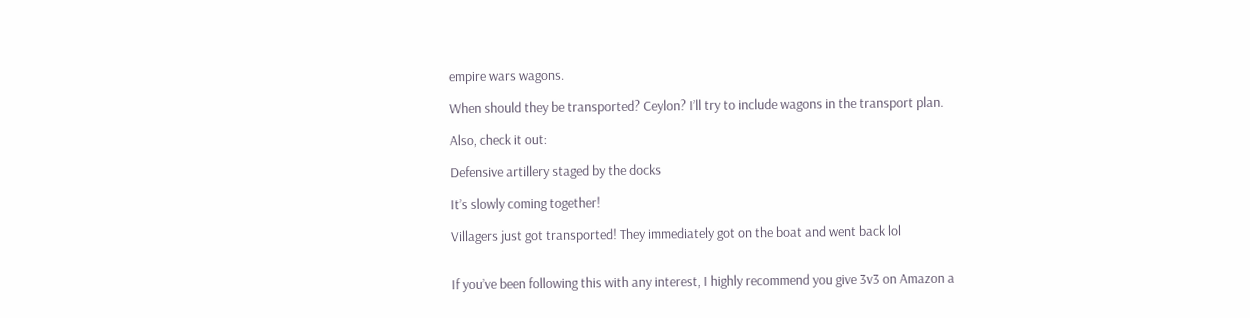empire wars wagons.

When should they be transported? Ceylon? I’ll try to include wagons in the transport plan.

Also, check it out:

Defensive artillery staged by the docks

It’s slowly coming together!

Villagers just got transported! They immediately got on the boat and went back lol


If you’ve been following this with any interest, I highly recommend you give 3v3 on Amazon a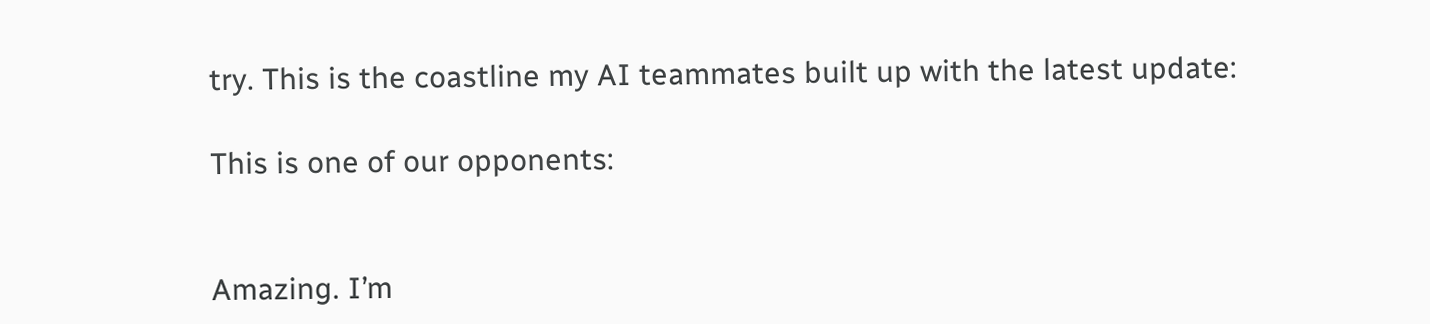try. This is the coastline my AI teammates built up with the latest update:

This is one of our opponents:


Amazing. I’m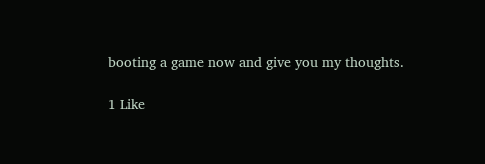booting a game now and give you my thoughts.

1 Like